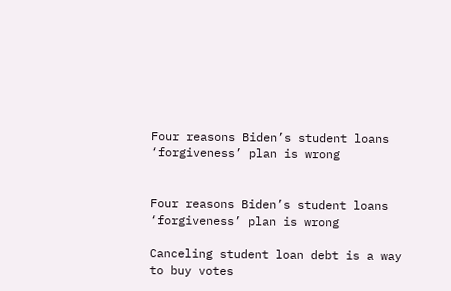Four reasons Biden’s student loans ‘forgiveness’ plan is wrong


Four reasons Biden’s student loans ‘forgiveness’ plan is wrong

Canceling student loan debt is a way to buy votes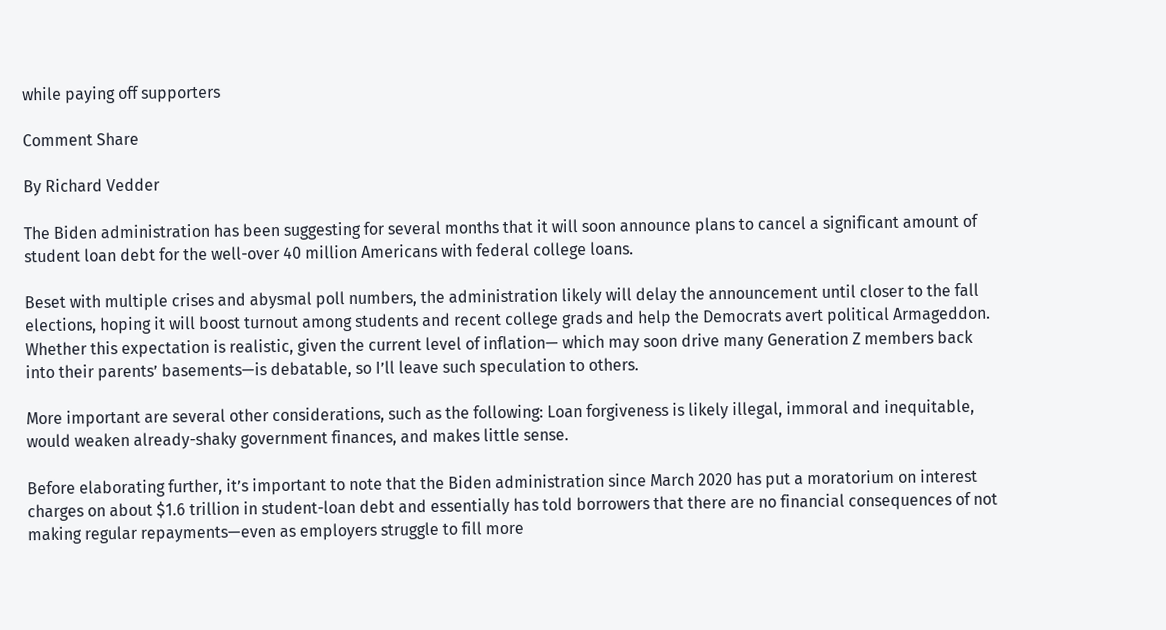while paying off supporters

Comment Share

By Richard Vedder

The Biden administration has been suggesting for several months that it will soon announce plans to cancel a significant amount of student loan debt for the well-over 40 million Americans with federal college loans.

Beset with multiple crises and abysmal poll numbers, the administration likely will delay the announcement until closer to the fall elections, hoping it will boost turnout among students and recent college grads and help the Democrats avert political Armageddon. Whether this expectation is realistic, given the current level of inflation— which may soon drive many Generation Z members back into their parents’ basements—is debatable, so I’ll leave such speculation to others.

More important are several other considerations, such as the following: Loan forgiveness is likely illegal, immoral and inequitable, would weaken already-shaky government finances, and makes little sense.

Before elaborating further, it’s important to note that the Biden administration since March 2020 has put a moratorium on interest charges on about $1.6 trillion in student-loan debt and essentially has told borrowers that there are no financial consequences of not making regular repayments—even as employers struggle to fill more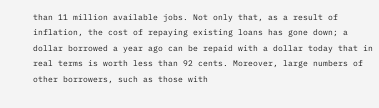than 11 million available jobs. Not only that, as a result of inflation, the cost of repaying existing loans has gone down; a dollar borrowed a year ago can be repaid with a dollar today that in real terms is worth less than 92 cents. Moreover, large numbers of other borrowers, such as those with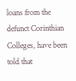loans from the defunct Corinthian Colleges, have been told that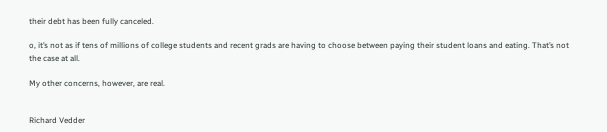their debt has been fully canceled.

o, it’s not as if tens of millions of college students and recent grads are having to choose between paying their student loans and eating. That’s not the case at all.

My other concerns, however, are real.


Richard Vedder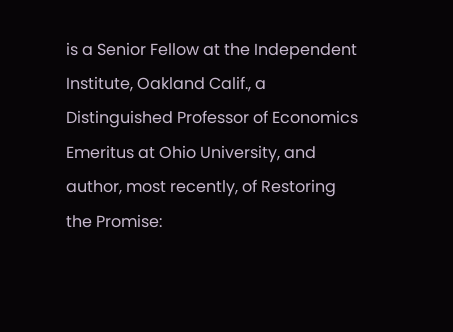is a Senior Fellow at the Independent Institute, Oakland Calif., a Distinguished Professor of Economics Emeritus at Ohio University, and author, most recently, of Restoring the Promise: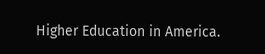Higher Education in America.